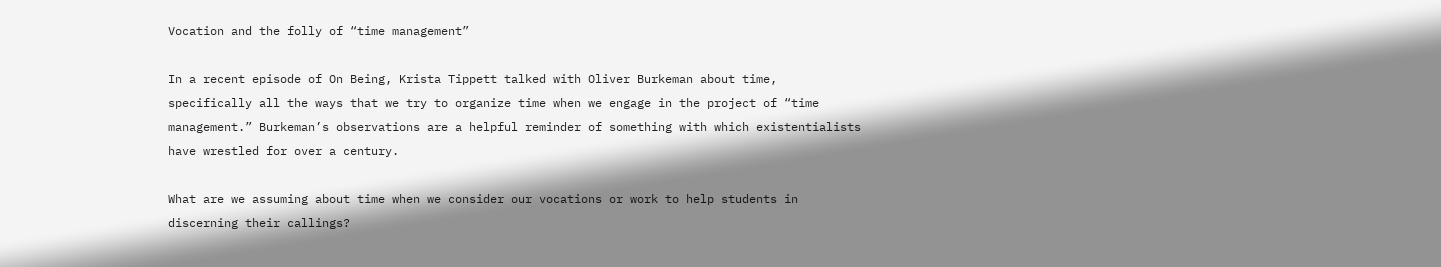Vocation and the folly of “time management”

In a recent episode of On Being, Krista Tippett talked with Oliver Burkeman about time, specifically all the ways that we try to organize time when we engage in the project of “time management.” Burkeman’s observations are a helpful reminder of something with which existentialists have wrestled for over a century.

What are we assuming about time when we consider our vocations or work to help students in discerning their callings?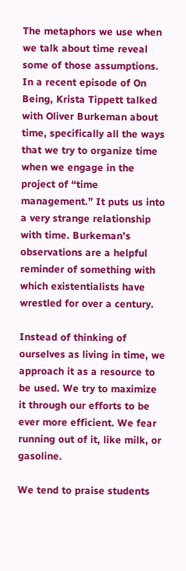The metaphors we use when we talk about time reveal some of those assumptions. In a recent episode of On Being, Krista Tippett talked with Oliver Burkeman about time, specifically all the ways that we try to organize time when we engage in the project of “time management.” It puts us into a very strange relationship with time. Burkeman’s observations are a helpful reminder of something with which existentialists have wrestled for over a century.

Instead of thinking of ourselves as living in time, we approach it as a resource to be used. We try to maximize it through our efforts to be ever more efficient. We fear running out of it, like milk, or gasoline.

We tend to praise students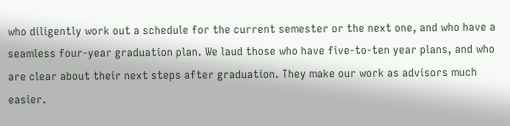who diligently work out a schedule for the current semester or the next one, and who have a seamless four-year graduation plan. We laud those who have five-to-ten year plans, and who are clear about their next steps after graduation. They make our work as advisors much easier.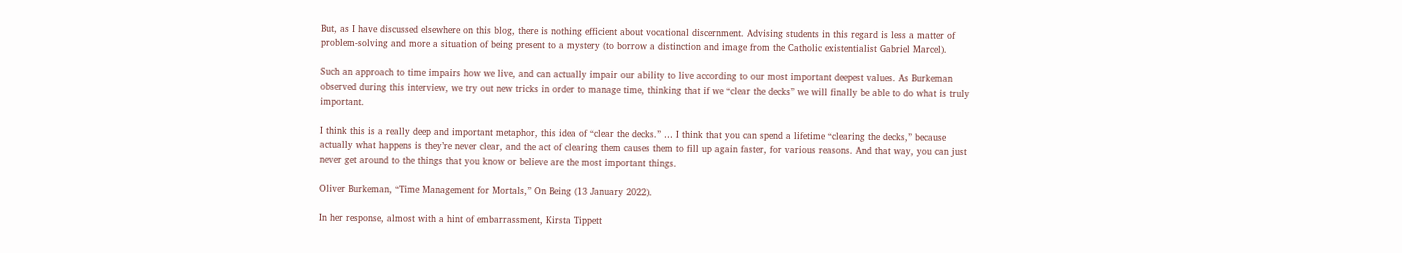But, as I have discussed elsewhere on this blog, there is nothing efficient about vocational discernment. Advising students in this regard is less a matter of problem-solving and more a situation of being present to a mystery (to borrow a distinction and image from the Catholic existentialist Gabriel Marcel).

Such an approach to time impairs how we live, and can actually impair our ability to live according to our most important deepest values. As Burkeman observed during this interview, we try out new tricks in order to manage time, thinking that if we “clear the decks” we will finally be able to do what is truly important.

I think this is a really deep and important metaphor, this idea of “clear the decks.” … I think that you can spend a lifetime “clearing the decks,” because actually what happens is they’re never clear, and the act of clearing them causes them to fill up again faster, for various reasons. And that way, you can just never get around to the things that you know or believe are the most important things.

Oliver Burkeman, “Time Management for Mortals,” On Being (13 January 2022).

In her response, almost with a hint of embarrassment, Kirsta Tippett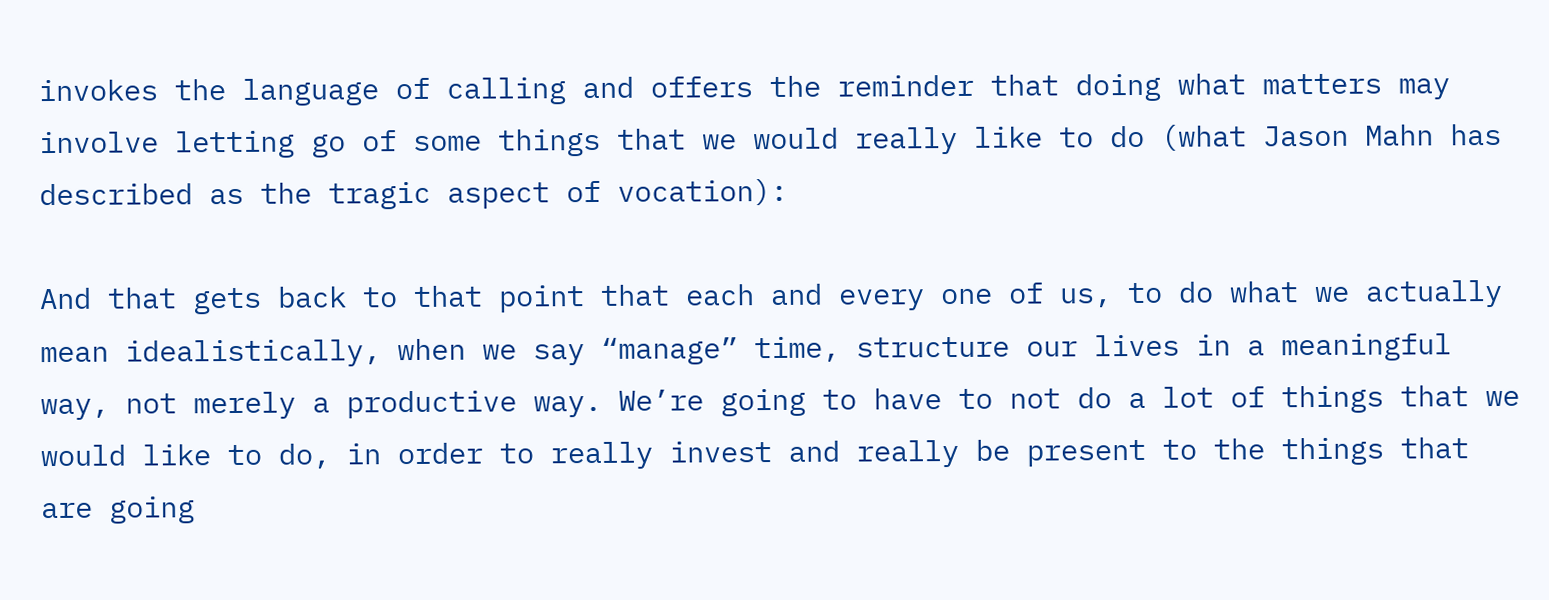invokes the language of calling and offers the reminder that doing what matters may involve letting go of some things that we would really like to do (what Jason Mahn has described as the tragic aspect of vocation):

And that gets back to that point that each and every one of us, to do what we actually mean idealistically, when we say “manage” time, structure our lives in a meaningful way, not merely a productive way. We’re going to have to not do a lot of things that we would like to do, in order to really invest and really be present to the things that are going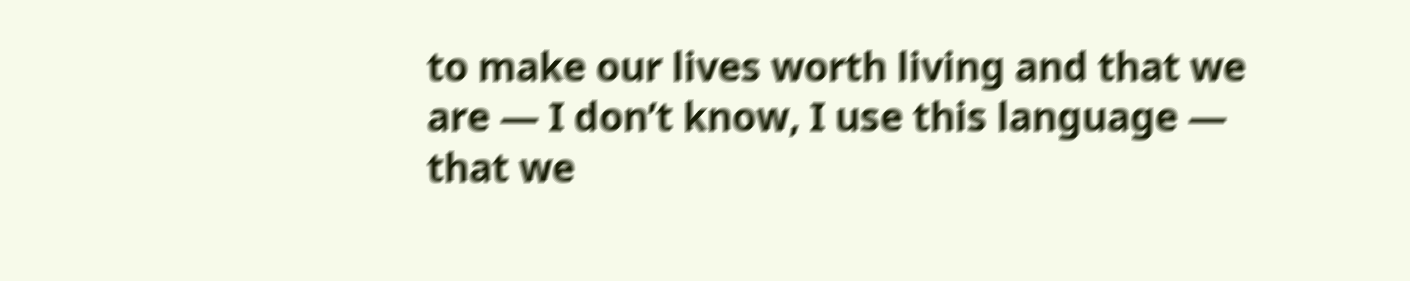to make our lives worth living and that we are — I don’t know, I use this language — that we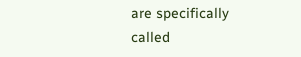are specifically called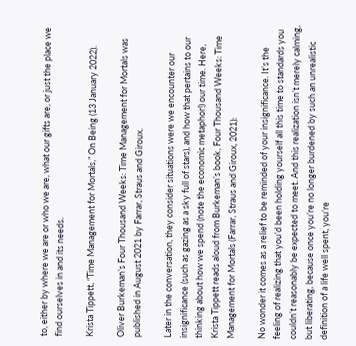to, either by where we are or who we are, what our gifts are, or just the place we find ourselves in and its needs.

Krista Tippett, “Time Management for Mortals,” On Being (13 January 2022).

Oliver Burkeman’s Four Thousand Weeks: Time Management for Mortals was published in August 2021 by Farrar, Straus and Giroux.

Later in the conversation, they consider situations were we encounter our insignificance (such as gazing as a sky full of stars), and how that pertains to our thinking about how we spend (note the economic metaphor!) our time. Here, Krista Tippett reads aloud from Burkeman’s book, Four Thousand Weeks: Time Management for Mortals (Farrar, Straus and Giroux, 2021):

No wonder it comes as a relief to be reminded of your insignificance. It’s the feeling of realizing that you’d been holding yourself all this time to standards you couldn’t reasonably be expected to meet. And this realization isn’t merely calming, but liberating, because once you’re no longer burdened by such an unrealistic definition of a life well spent, you’re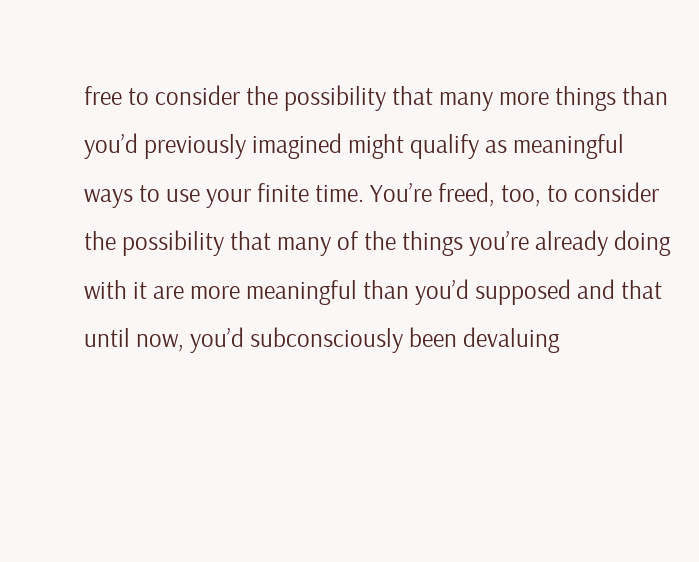free to consider the possibility that many more things than you’d previously imagined might qualify as meaningful ways to use your finite time. You’re freed, too, to consider the possibility that many of the things you’re already doing with it are more meaningful than you’d supposed and that until now, you’d subconsciously been devaluing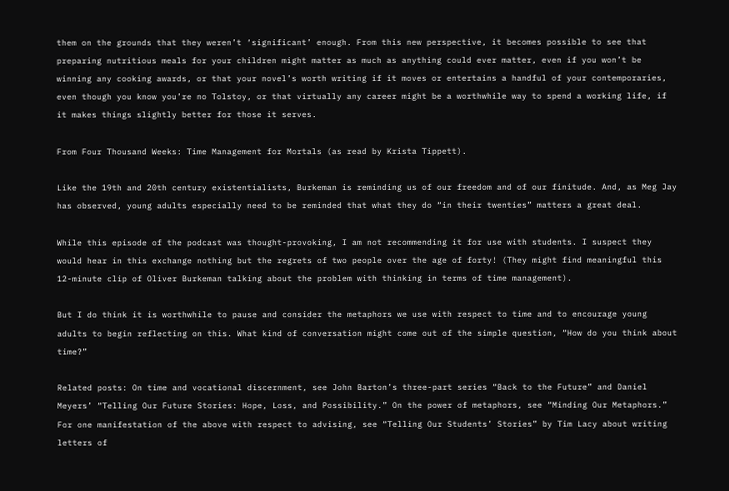them on the grounds that they weren’t ‘significant’ enough. From this new perspective, it becomes possible to see that preparing nutritious meals for your children might matter as much as anything could ever matter, even if you won’t be winning any cooking awards, or that your novel’s worth writing if it moves or entertains a handful of your contemporaries, even though you know you’re no Tolstoy, or that virtually any career might be a worthwhile way to spend a working life, if it makes things slightly better for those it serves.

From Four Thousand Weeks: Time Management for Mortals (as read by Krista Tippett).

Like the 19th and 20th century existentialists, Burkeman is reminding us of our freedom and of our finitude. And, as Meg Jay has observed, young adults especially need to be reminded that what they do “in their twenties” matters a great deal.

While this episode of the podcast was thought-provoking, I am not recommending it for use with students. I suspect they would hear in this exchange nothing but the regrets of two people over the age of forty! (They might find meaningful this 12-minute clip of Oliver Burkeman talking about the problem with thinking in terms of time management).

But I do think it is worthwhile to pause and consider the metaphors we use with respect to time and to encourage young adults to begin reflecting on this. What kind of conversation might come out of the simple question, “How do you think about time?”

Related posts: On time and vocational discernment, see John Barton’s three-part series “Back to the Future” and Daniel Meyers’ “Telling Our Future Stories: Hope, Loss, and Possibility.” On the power of metaphors, see “Minding Our Metaphors.” For one manifestation of the above with respect to advising, see “Telling Our Students’ Stories” by Tim Lacy about writing letters of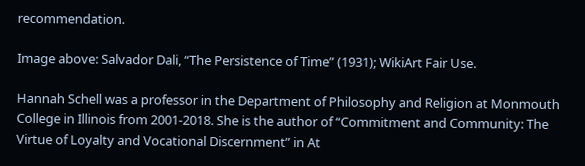recommendation.

Image above: Salvador Dali, “The Persistence of Time” (1931); WikiArt Fair Use.

Hannah Schell was a professor in the Department of Philosophy and Religion at Monmouth College in Illinois from 2001-2018. She is the author of “Commitment and Community: The Virtue of Loyalty and Vocational Discernment” in At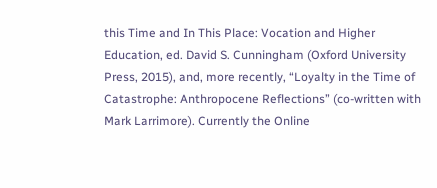this Time and In This Place: Vocation and Higher Education, ed. David S. Cunningham (Oxford University Press, 2015), and, more recently, “Loyalty in the Time of Catastrophe: Anthropocene Reflections” (co-written with Mark Larrimore). Currently the Online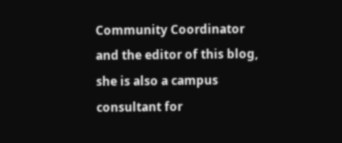Community Coordinator and the editor of this blog, she is also a campus consultant for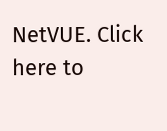NetVUE. Click here to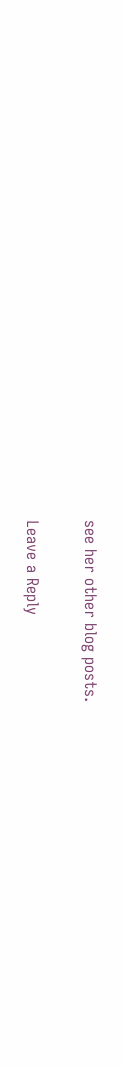see her other blog posts.

Leave a Reply